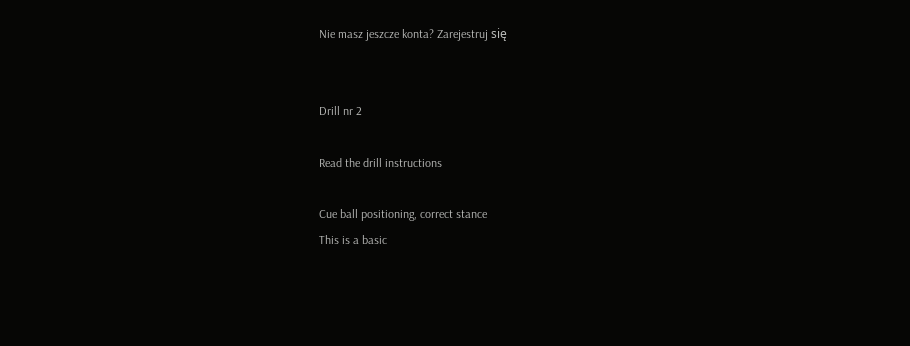Nie masz jeszcze konta? Zarejestruj się


Drill nr 2

Read the drill instructions

Cue ball positioning, correct stance
This is a basic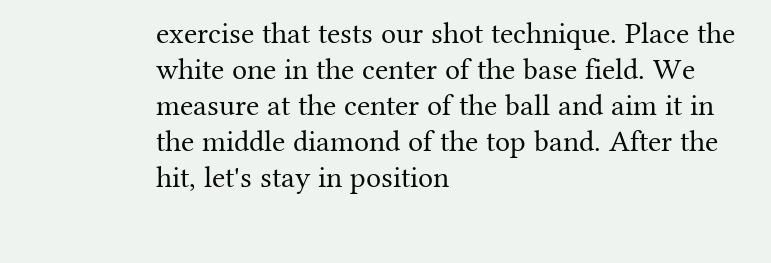exercise that tests our shot technique. Place the white one in the center of the base field. We measure at the center of the ball and aim it in the middle diamond of the top band. After the hit, let's stay in position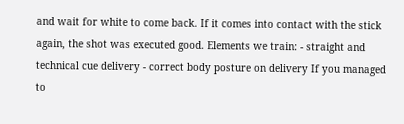and wait for white to come back. If it comes into contact with the stick again, the shot was executed good. Elements we train: - straight and technical cue delivery - correct body posture on delivery If you managed to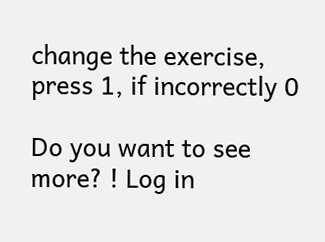change the exercise, press 1, if incorrectly 0

Do you want to see more? ! Log in